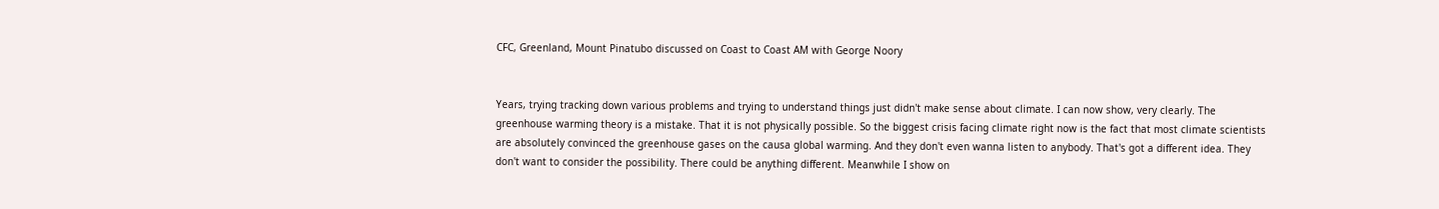CFC, Greenland, Mount Pinatubo discussed on Coast to Coast AM with George Noory


Years, trying tracking down various problems and trying to understand things just didn't make sense about climate. I can now show, very clearly. The greenhouse warming theory is a mistake. That it is not physically possible. So the biggest crisis facing climate right now is the fact that most climate scientists are absolutely convinced the greenhouse gases on the causa global warming. And they don't even wanna listen to anybody. That's got a different idea. They don't want to consider the possibility. There could be anything different. Meanwhile I show on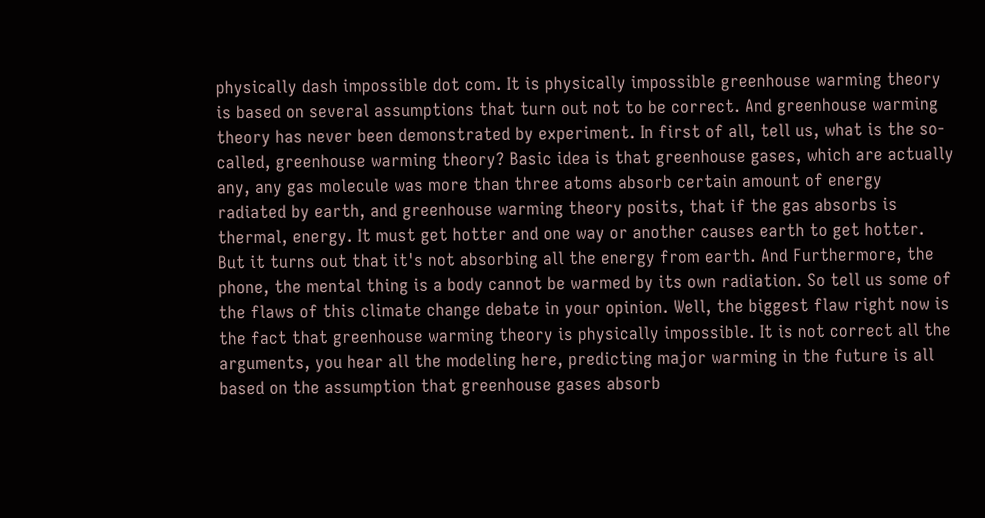physically dash impossible dot com. It is physically impossible greenhouse warming theory is based on several assumptions that turn out not to be correct. And greenhouse warming theory has never been demonstrated by experiment. In first of all, tell us, what is the so-called, greenhouse warming theory? Basic idea is that greenhouse gases, which are actually any, any gas molecule was more than three atoms absorb certain amount of energy radiated by earth, and greenhouse warming theory posits, that if the gas absorbs is thermal, energy. It must get hotter and one way or another causes earth to get hotter. But it turns out that it's not absorbing all the energy from earth. And Furthermore, the phone, the mental thing is a body cannot be warmed by its own radiation. So tell us some of the flaws of this climate change debate in your opinion. Well, the biggest flaw right now is the fact that greenhouse warming theory is physically impossible. It is not correct all the arguments, you hear all the modeling here, predicting major warming in the future is all based on the assumption that greenhouse gases absorb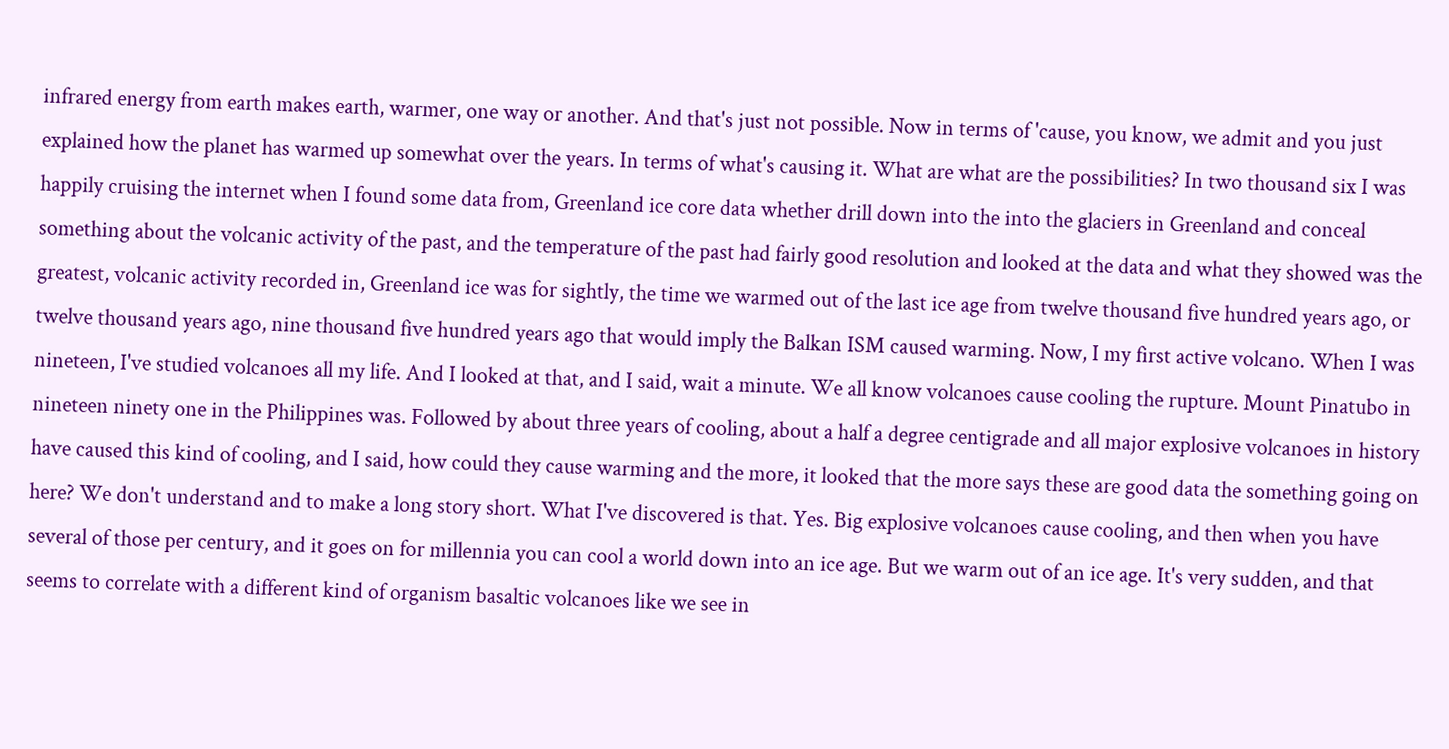infrared energy from earth makes earth, warmer, one way or another. And that's just not possible. Now in terms of 'cause, you know, we admit and you just explained how the planet has warmed up somewhat over the years. In terms of what's causing it. What are what are the possibilities? In two thousand six I was happily cruising the internet when I found some data from, Greenland ice core data whether drill down into the into the glaciers in Greenland and conceal something about the volcanic activity of the past, and the temperature of the past had fairly good resolution and looked at the data and what they showed was the greatest, volcanic activity recorded in, Greenland ice was for sightly, the time we warmed out of the last ice age from twelve thousand five hundred years ago, or twelve thousand years ago, nine thousand five hundred years ago that would imply the Balkan ISM caused warming. Now, I my first active volcano. When I was nineteen, I've studied volcanoes all my life. And I looked at that, and I said, wait a minute. We all know volcanoes cause cooling the rupture. Mount Pinatubo in nineteen ninety one in the Philippines was. Followed by about three years of cooling, about a half a degree centigrade and all major explosive volcanoes in history have caused this kind of cooling, and I said, how could they cause warming and the more, it looked that the more says these are good data the something going on here? We don't understand and to make a long story short. What I've discovered is that. Yes. Big explosive volcanoes cause cooling, and then when you have several of those per century, and it goes on for millennia you can cool a world down into an ice age. But we warm out of an ice age. It's very sudden, and that seems to correlate with a different kind of organism basaltic volcanoes like we see in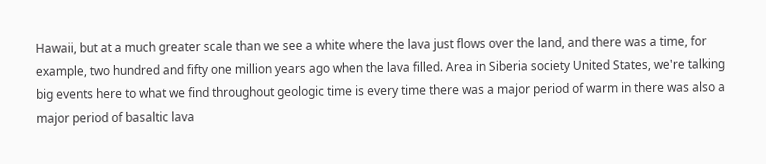Hawaii, but at a much greater scale than we see a white where the lava just flows over the land, and there was a time, for example, two hundred and fifty one million years ago when the lava filled. Area in Siberia society United States, we're talking big events here to what we find throughout geologic time is every time there was a major period of warm in there was also a major period of basaltic lava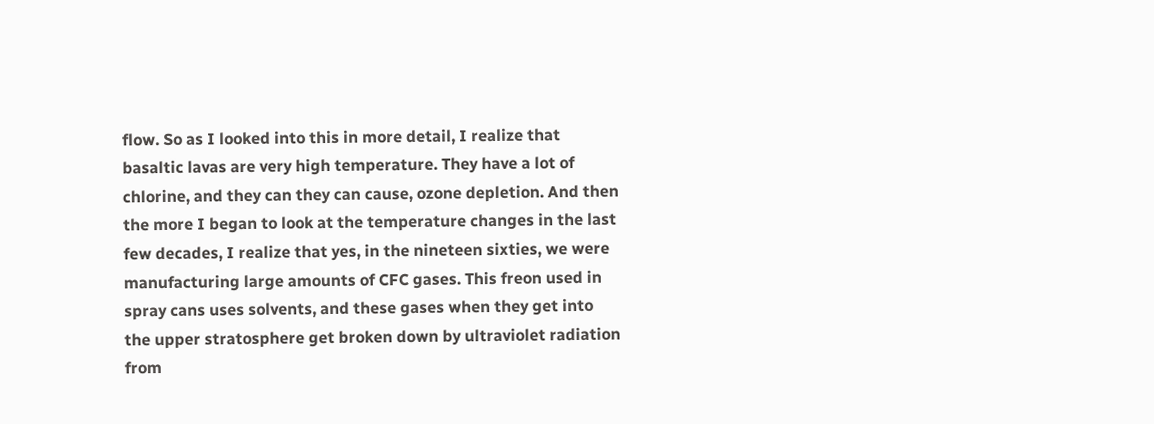flow. So as I looked into this in more detail, I realize that basaltic lavas are very high temperature. They have a lot of chlorine, and they can they can cause, ozone depletion. And then the more I began to look at the temperature changes in the last few decades, I realize that yes, in the nineteen sixties, we were manufacturing large amounts of CFC gases. This freon used in spray cans uses solvents, and these gases when they get into the upper stratosphere get broken down by ultraviolet radiation from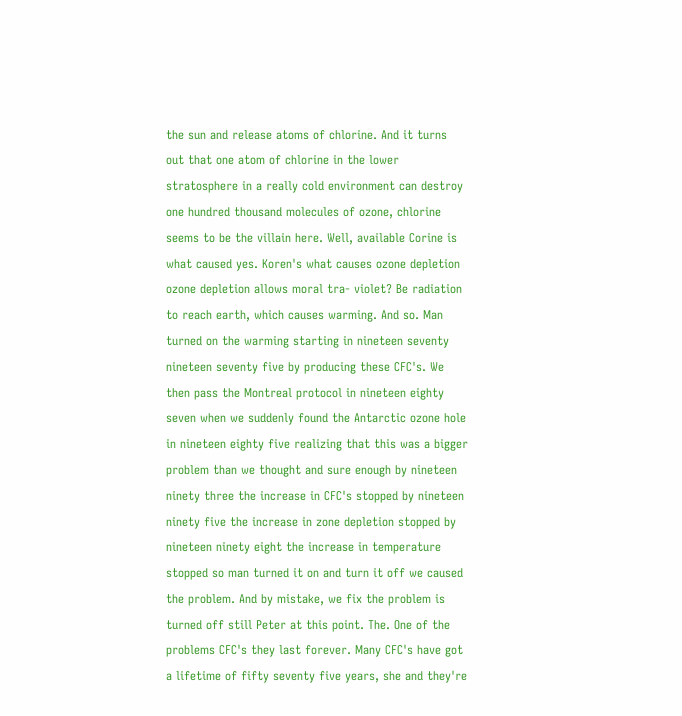the sun and release atoms of chlorine. And it turns out that one atom of chlorine in the lower stratosphere in a really cold environment can destroy one hundred thousand molecules of ozone, chlorine seems to be the villain here. Well, available Corine is what caused yes. Koren's what causes ozone depletion ozone depletion allows moral tra- violet? Be radiation to reach earth, which causes warming. And so. Man turned on the warming starting in nineteen seventy nineteen seventy five by producing these CFC's. We then pass the Montreal protocol in nineteen eighty seven when we suddenly found the Antarctic ozone hole in nineteen eighty five realizing that this was a bigger problem than we thought and sure enough by nineteen ninety three the increase in CFC's stopped by nineteen ninety five the increase in zone depletion stopped by nineteen ninety eight the increase in temperature stopped so man turned it on and turn it off we caused the problem. And by mistake, we fix the problem is turned off still Peter at this point. The. One of the problems CFC's they last forever. Many CFC's have got a lifetime of fifty seventy five years, she and they're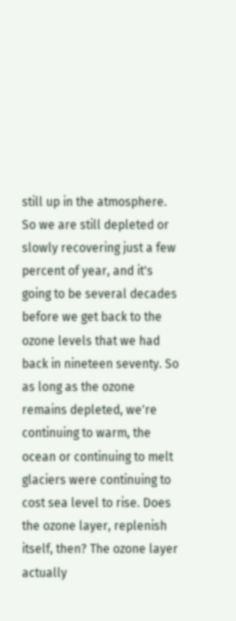still up in the atmosphere. So we are still depleted or slowly recovering just a few percent of year, and it's going to be several decades before we get back to the ozone levels that we had back in nineteen seventy. So as long as the ozone remains depleted, we're continuing to warm, the ocean or continuing to melt glaciers were continuing to cost sea level to rise. Does the ozone layer, replenish itself, then? The ozone layer actually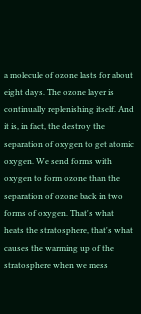a molecule of ozone lasts for about eight days. The ozone layer is continually replenishing itself. And it is, in fact, the destroy the separation of oxygen to get atomic oxygen. We send forms with oxygen to form ozone than the separation of ozone back in two forms of oxygen. That's what heats the stratosphere, that's what causes the warming up of the stratosphere when we mess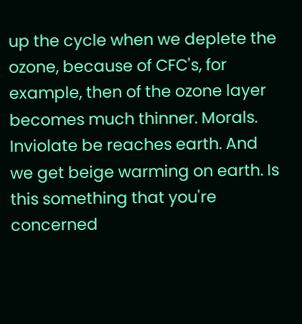up the cycle when we deplete the ozone, because of CFC's, for example, then of the ozone layer becomes much thinner. Morals. Inviolate be reaches earth. And we get beige warming on earth. Is this something that you're concerned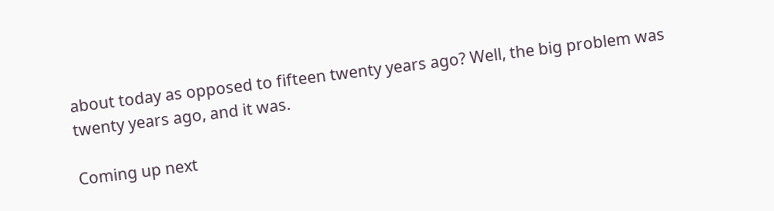about today as opposed to fifteen twenty years ago? Well, the big problem was twenty years ago, and it was.

Coming up next